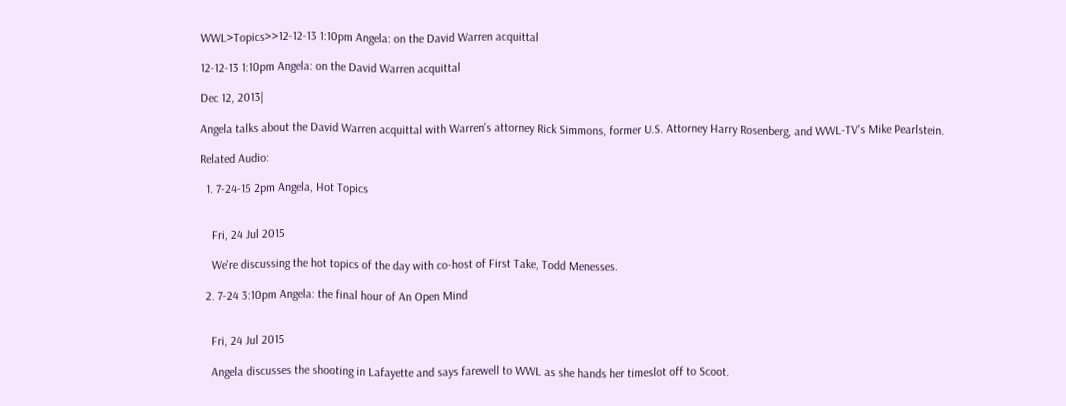WWL>Topics>>12-12-13 1:10pm Angela: on the David Warren acquittal

12-12-13 1:10pm Angela: on the David Warren acquittal

Dec 12, 2013|

Angela talks about the David Warren acquittal with Warren's attorney Rick Simmons, former U.S. Attorney Harry Rosenberg, and WWL-TV's Mike Pearlstein.

Related Audio:

  1. 7-24-15 2pm Angela, Hot Topics


    Fri, 24 Jul 2015

    We're discussing the hot topics of the day with co-host of First Take, Todd Menesses.

  2. 7-24 3:10pm Angela: the final hour of An Open Mind


    Fri, 24 Jul 2015

    Angela discusses the shooting in Lafayette and says farewell to WWL as she hands her timeslot off to Scoot.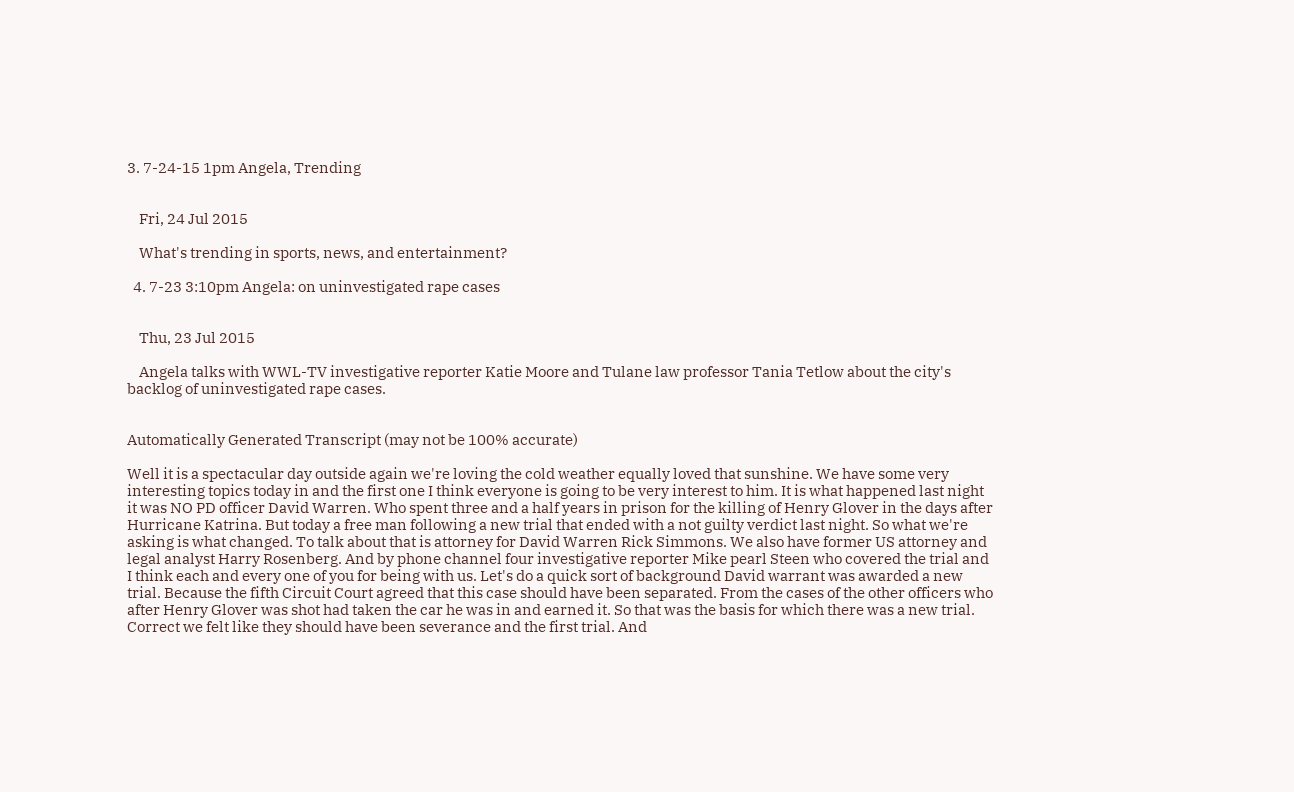3. 7-24-15 1pm Angela, Trending


    Fri, 24 Jul 2015

    What's trending in sports, news, and entertainment?

  4. 7-23 3:10pm Angela: on uninvestigated rape cases


    Thu, 23 Jul 2015

    Angela talks with WWL-TV investigative reporter Katie Moore and Tulane law professor Tania Tetlow about the city's backlog of uninvestigated rape cases.


Automatically Generated Transcript (may not be 100% accurate)

Well it is a spectacular day outside again we're loving the cold weather equally loved that sunshine. We have some very interesting topics today in and the first one I think everyone is going to be very interest to him. It is what happened last night it was NO PD officer David Warren. Who spent three and a half years in prison for the killing of Henry Glover in the days after Hurricane Katrina. But today a free man following a new trial that ended with a not guilty verdict last night. So what we're asking is what changed. To talk about that is attorney for David Warren Rick Simmons. We also have former US attorney and legal analyst Harry Rosenberg. And by phone channel four investigative reporter Mike pearl Steen who covered the trial and I think each and every one of you for being with us. Let's do a quick sort of background David warrant was awarded a new trial. Because the fifth Circuit Court agreed that this case should have been separated. From the cases of the other officers who after Henry Glover was shot had taken the car he was in and earned it. So that was the basis for which there was a new trial. Correct we felt like they should have been severance and the first trial. And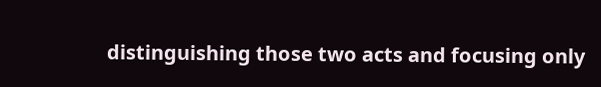distinguishing those two acts and focusing only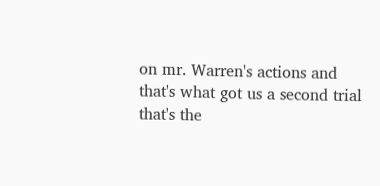on mr. Warren's actions and that's what got us a second trial that's the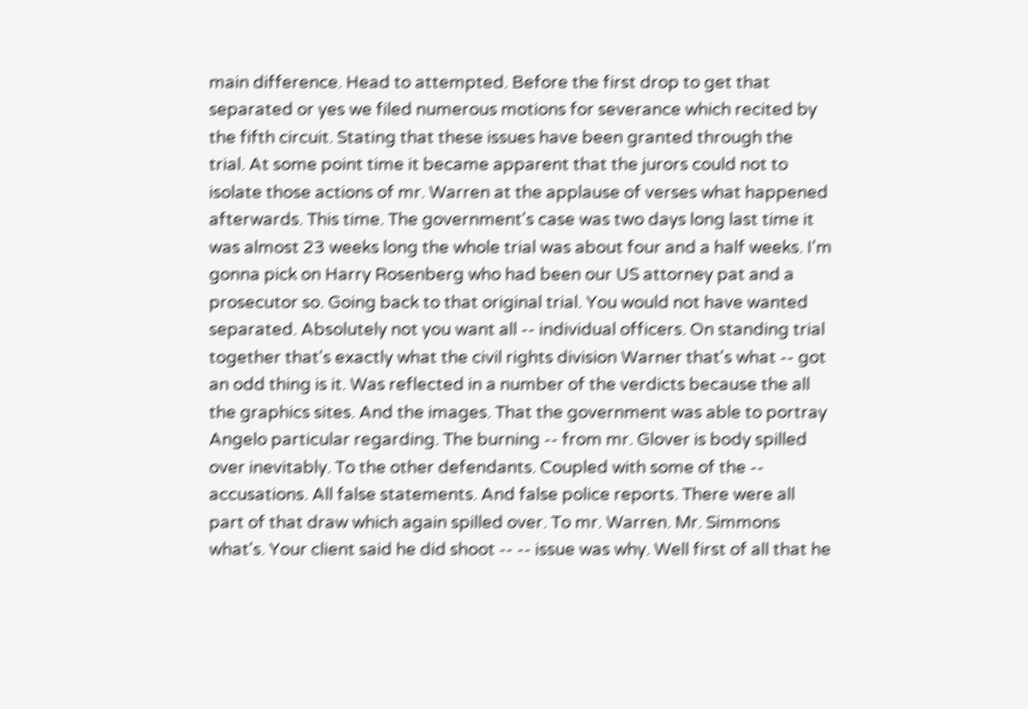main difference. Head to attempted. Before the first drop to get that separated or yes we filed numerous motions for severance which recited by the fifth circuit. Stating that these issues have been granted through the trial. At some point time it became apparent that the jurors could not to isolate those actions of mr. Warren at the applause of verses what happened afterwards. This time. The government's case was two days long last time it was almost 23 weeks long the whole trial was about four and a half weeks. I'm gonna pick on Harry Rosenberg who had been our US attorney pat and a prosecutor so. Going back to that original trial. You would not have wanted separated. Absolutely not you want all -- individual officers. On standing trial together that's exactly what the civil rights division Warner that's what -- got an odd thing is it. Was reflected in a number of the verdicts because the all the graphics sites. And the images. That the government was able to portray Angelo particular regarding. The burning -- from mr. Glover is body spilled over inevitably. To the other defendants. Coupled with some of the -- accusations. All false statements. And false police reports. There were all part of that draw which again spilled over. To mr. Warren. Mr. Simmons what's. Your client said he did shoot -- -- issue was why. Well first of all that he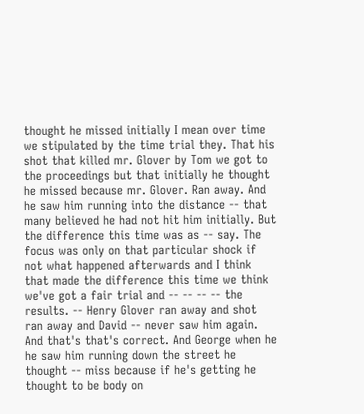thought he missed initially I mean over time we stipulated by the time trial they. That his shot that killed mr. Glover by Tom we got to the proceedings but that initially he thought he missed because mr. Glover. Ran away. And he saw him running into the distance -- that many believed he had not hit him initially. But the difference this time was as -- say. The focus was only on that particular shock if not what happened afterwards and I think that made the difference this time we think we've got a fair trial and -- -- -- -- the results. -- Henry Glover ran away and shot ran away and David -- never saw him again. And that's that's correct. And George when he he saw him running down the street he thought -- miss because if he's getting he thought to be body on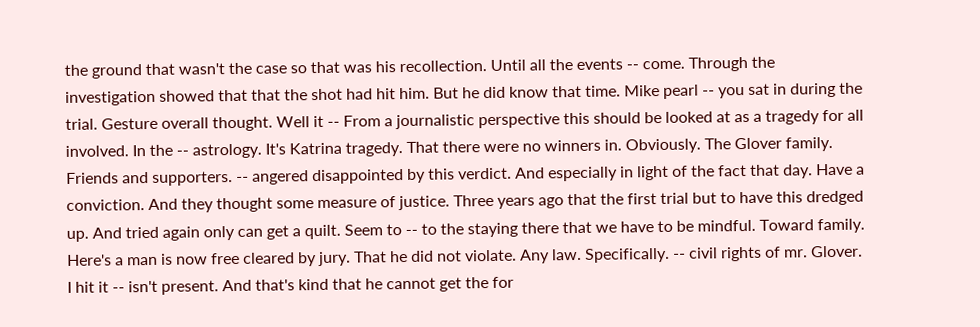the ground that wasn't the case so that was his recollection. Until all the events -- come. Through the investigation showed that that the shot had hit him. But he did know that time. Mike pearl -- you sat in during the trial. Gesture overall thought. Well it -- From a journalistic perspective this should be looked at as a tragedy for all involved. In the -- astrology. It's Katrina tragedy. That there were no winners in. Obviously. The Glover family. Friends and supporters. -- angered disappointed by this verdict. And especially in light of the fact that day. Have a conviction. And they thought some measure of justice. Three years ago that the first trial but to have this dredged up. And tried again only can get a quilt. Seem to -- to the staying there that we have to be mindful. Toward family. Here's a man is now free cleared by jury. That he did not violate. Any law. Specifically. -- civil rights of mr. Glover. I hit it -- isn't present. And that's kind that he cannot get the for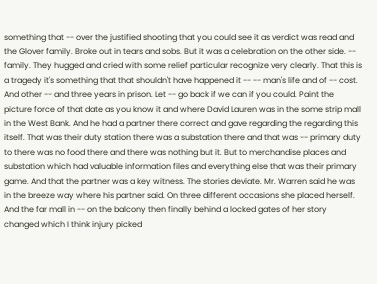something that -- over the justified shooting that you could see it as verdict was read and the Glover family. Broke out in tears and sobs. But it was a celebration on the other side. -- family. They hugged and cried with some relief particular recognize very clearly. That this is a tragedy it's something that that shouldn't have happened it -- -- man's life and of -- cost. And other -- and three years in prison. Let -- go back if we can if you could. Paint the picture force of that date as you know it and where David Lauren was in the some strip mall in the West Bank. And he had a partner there correct and gave regarding the regarding this itself. That was their duty station there was a substation there and that was -- primary duty to there was no food there and there was nothing but it. But to merchandise places and substation which had valuable information files and everything else that was their primary game. And that the partner was a key witness. The stories deviate. Mr. Warren said he was in the breeze way where his partner said. On three different occasions she placed herself. And the far mall in -- on the balcony then finally behind a locked gates of her story changed which I think injury picked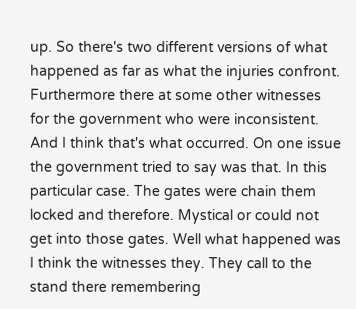up. So there's two different versions of what happened as far as what the injuries confront. Furthermore there at some other witnesses for the government who were inconsistent. And I think that's what occurred. On one issue the government tried to say was that. In this particular case. The gates were chain them locked and therefore. Mystical or could not get into those gates. Well what happened was I think the witnesses they. They call to the stand there remembering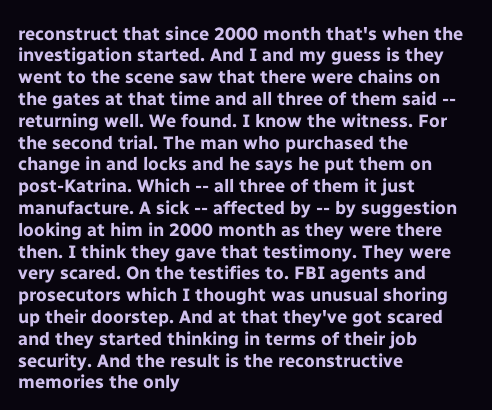reconstruct that since 2000 month that's when the investigation started. And I and my guess is they went to the scene saw that there were chains on the gates at that time and all three of them said -- returning well. We found. I know the witness. For the second trial. The man who purchased the change in and locks and he says he put them on post-Katrina. Which -- all three of them it just manufacture. A sick -- affected by -- by suggestion looking at him in 2000 month as they were there then. I think they gave that testimony. They were very scared. On the testifies to. FBI agents and prosecutors which I thought was unusual shoring up their doorstep. And at that they've got scared and they started thinking in terms of their job security. And the result is the reconstructive memories the only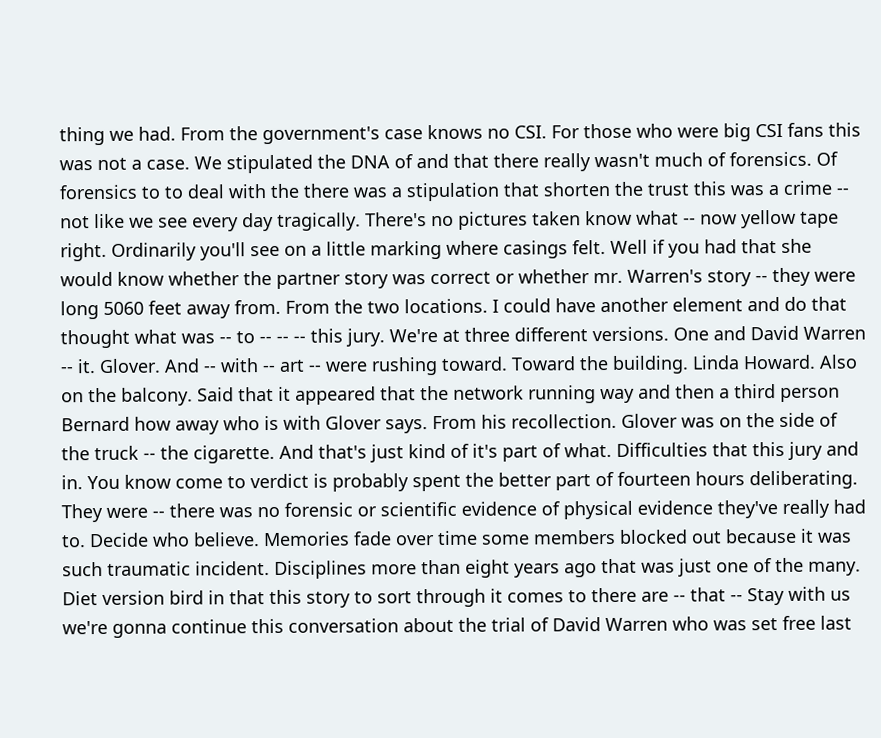thing we had. From the government's case knows no CSI. For those who were big CSI fans this was not a case. We stipulated the DNA of and that there really wasn't much of forensics. Of forensics to to deal with the there was a stipulation that shorten the trust this was a crime -- not like we see every day tragically. There's no pictures taken know what -- now yellow tape right. Ordinarily you'll see on a little marking where casings felt. Well if you had that she would know whether the partner story was correct or whether mr. Warren's story -- they were long 5060 feet away from. From the two locations. I could have another element and do that thought what was -- to -- -- -- this jury. We're at three different versions. One and David Warren -- it. Glover. And -- with -- art -- were rushing toward. Toward the building. Linda Howard. Also on the balcony. Said that it appeared that the network running way and then a third person Bernard how away who is with Glover says. From his recollection. Glover was on the side of the truck -- the cigarette. And that's just kind of it's part of what. Difficulties that this jury and in. You know come to verdict is probably spent the better part of fourteen hours deliberating. They were -- there was no forensic or scientific evidence of physical evidence they've really had to. Decide who believe. Memories fade over time some members blocked out because it was such traumatic incident. Disciplines more than eight years ago that was just one of the many. Diet version bird in that this story to sort through it comes to there are -- that -- Stay with us we're gonna continue this conversation about the trial of David Warren who was set free last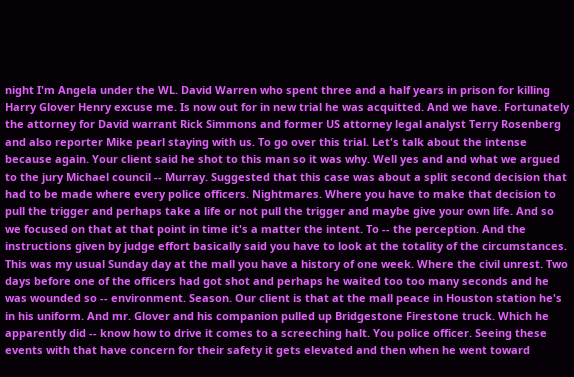night I'm Angela under the WL. David Warren who spent three and a half years in prison for killing Harry Glover Henry excuse me. Is now out for in new trial he was acquitted. And we have. Fortunately the attorney for David warrant Rick Simmons and former US attorney legal analyst Terry Rosenberg and also reporter Mike pearl staying with us. To go over this trial. Let's talk about the intense because again. Your client said he shot to this man so it was why. Well yes and and what we argued to the jury Michael council -- Murray. Suggested that this case was about a split second decision that had to be made where every police officers. Nightmares. Where you have to make that decision to pull the trigger and perhaps take a life or not pull the trigger and maybe give your own life. And so we focused on that at that point in time it's a matter the intent. To -- the perception. And the instructions given by judge effort basically said you have to look at the totality of the circumstances. This was my usual Sunday day at the mall you have a history of one week. Where the civil unrest. Two days before one of the officers had got shot and perhaps he waited too too many seconds and he was wounded so -- environment. Season. Our client is that at the mall peace in Houston station he's in his uniform. And mr. Glover and his companion pulled up Bridgestone Firestone truck. Which he apparently did -- know how to drive it comes to a screeching halt. You police officer. Seeing these events with that have concern for their safety it gets elevated and then when he went toward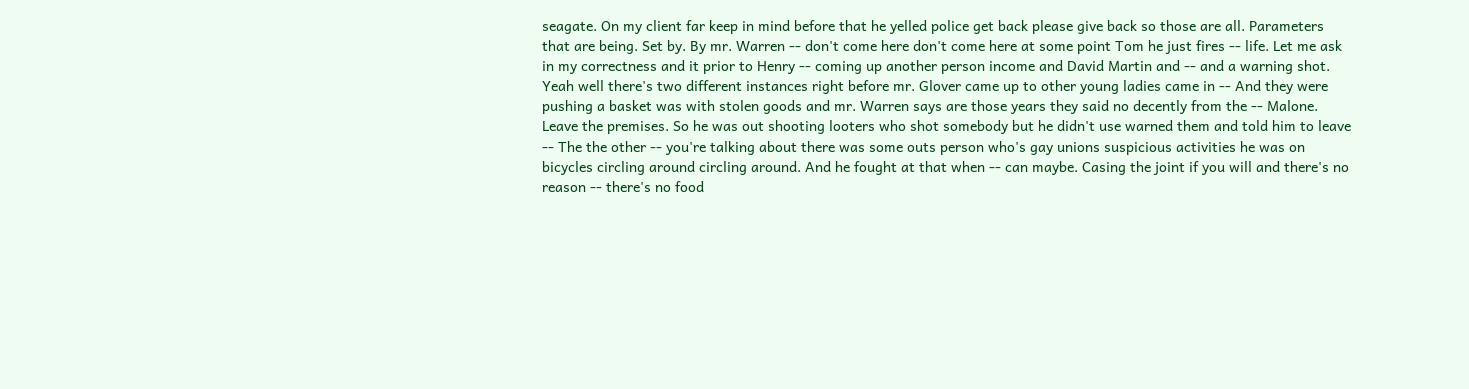seagate. On my client far keep in mind before that he yelled police get back please give back so those are all. Parameters that are being. Set by. By mr. Warren -- don't come here don't come here at some point Tom he just fires -- life. Let me ask in my correctness and it prior to Henry -- coming up another person income and David Martin and -- and a warning shot. Yeah well there's two different instances right before mr. Glover came up to other young ladies came in -- And they were pushing a basket was with stolen goods and mr. Warren says are those years they said no decently from the -- Malone. Leave the premises. So he was out shooting looters who shot somebody but he didn't use warned them and told him to leave -- The the other -- you're talking about there was some outs person who's gay unions suspicious activities he was on bicycles circling around circling around. And he fought at that when -- can maybe. Casing the joint if you will and there's no reason -- there's no food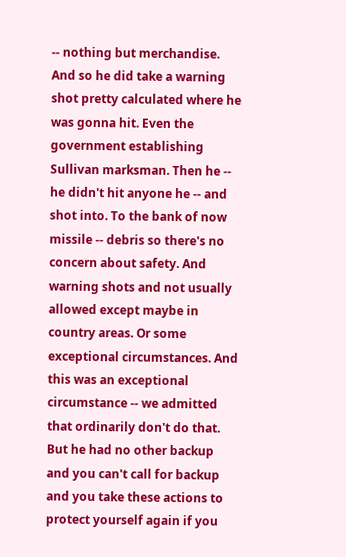-- nothing but merchandise. And so he did take a warning shot pretty calculated where he was gonna hit. Even the government establishing Sullivan marksman. Then he -- he didn't hit anyone he -- and shot into. To the bank of now missile -- debris so there's no concern about safety. And warning shots and not usually allowed except maybe in country areas. Or some exceptional circumstances. And this was an exceptional circumstance -- we admitted that ordinarily don't do that. But he had no other backup and you can't call for backup and you take these actions to protect yourself again if you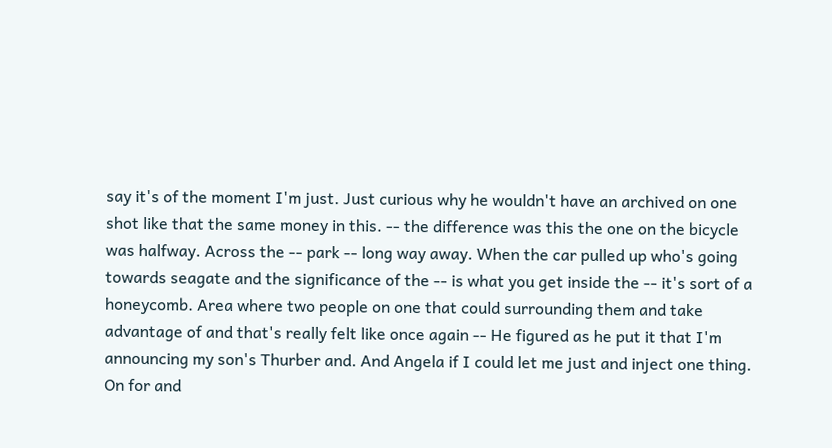say it's of the moment I'm just. Just curious why he wouldn't have an archived on one shot like that the same money in this. -- the difference was this the one on the bicycle was halfway. Across the -- park -- long way away. When the car pulled up who's going towards seagate and the significance of the -- is what you get inside the -- it's sort of a honeycomb. Area where two people on one that could surrounding them and take advantage of and that's really felt like once again -- He figured as he put it that I'm announcing my son's Thurber and. And Angela if I could let me just and inject one thing. On for and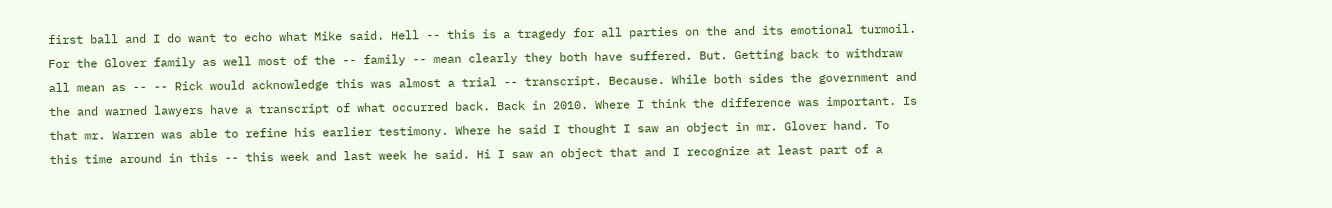first ball and I do want to echo what Mike said. Hell -- this is a tragedy for all parties on the and its emotional turmoil. For the Glover family as well most of the -- family -- mean clearly they both have suffered. But. Getting back to withdraw all mean as -- -- Rick would acknowledge this was almost a trial -- transcript. Because. While both sides the government and the and warned lawyers have a transcript of what occurred back. Back in 2010. Where I think the difference was important. Is that mr. Warren was able to refine his earlier testimony. Where he said I thought I saw an object in mr. Glover hand. To this time around in this -- this week and last week he said. Hi I saw an object that and I recognize at least part of a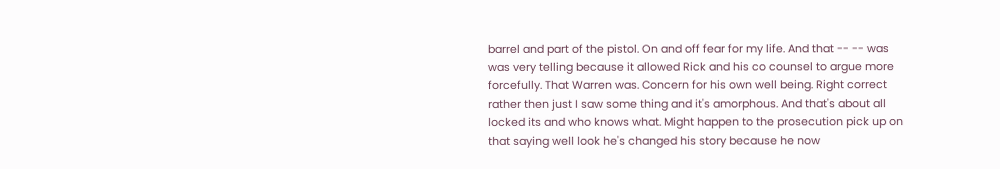barrel and part of the pistol. On and off fear for my life. And that -- -- was was very telling because it allowed Rick and his co counsel to argue more forcefully. That Warren was. Concern for his own well being. Right correct rather then just I saw some thing and it's amorphous. And that's about all locked its and who knows what. Might happen to the prosecution pick up on that saying well look he's changed his story because he now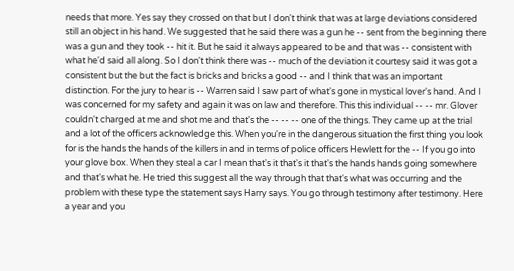needs that more. Yes say they crossed on that but I don't think that was at large deviations considered still an object in his hand. We suggested that he said there was a gun he -- sent from the beginning there was a gun and they took -- hit it. But he said it always appeared to be and that was -- consistent with what he'd said all along. So I don't think there was -- much of the deviation it courtesy said it was got a consistent but the but the fact is bricks and bricks a good -- and I think that was an important distinction. For the jury to hear is -- Warren said I saw part of what's gone in mystical lover's hand. And I was concerned for my safety and again it was on law and therefore. This this individual -- -- mr. Glover couldn't charged at me and shot me and that's the -- -- -- one of the things. They came up at the trial and a lot of the officers acknowledge this. When you're in the dangerous situation the first thing you look for is the hands the hands of the killers in and in terms of police officers Hewlett for the -- If you go into your glove box. When they steal a car I mean that's it that's it that's the hands hands going somewhere and that's what he. He tried this suggest all the way through that that's what was occurring and the problem with these type the statement says Harry says. You go through testimony after testimony. Here a year and you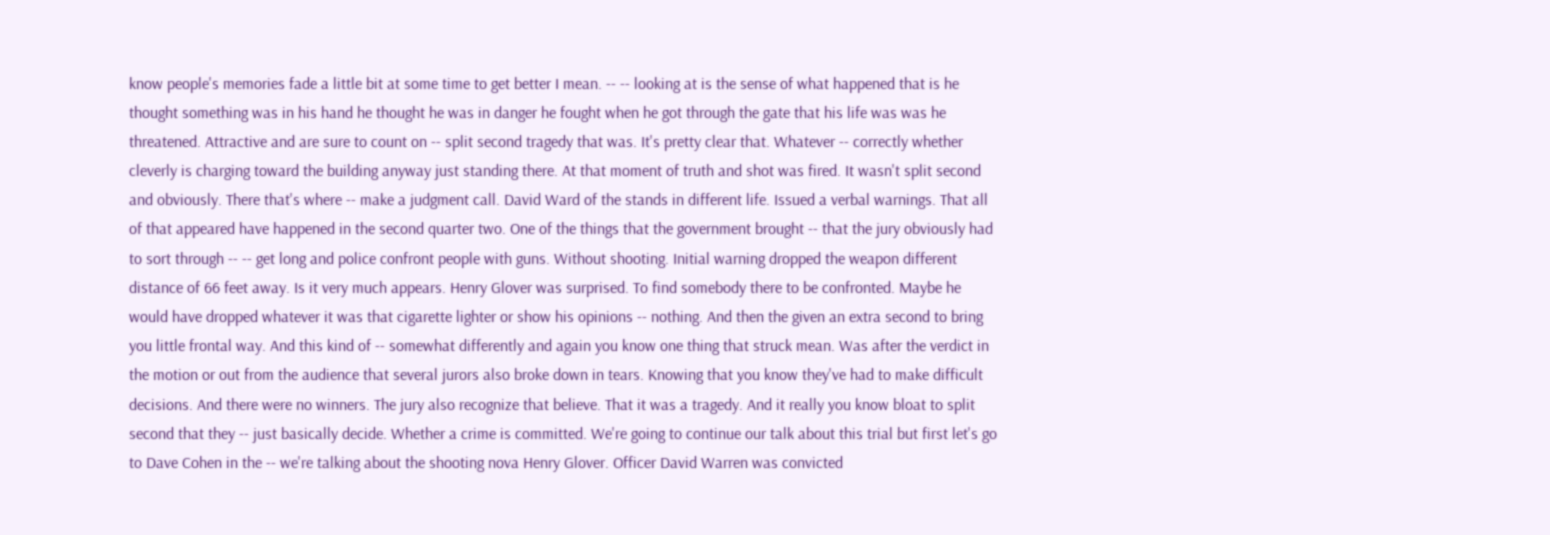know people's memories fade a little bit at some time to get better I mean. -- -- looking at is the sense of what happened that is he thought something was in his hand he thought he was in danger he fought when he got through the gate that his life was was he threatened. Attractive and are sure to count on -- split second tragedy that was. It's pretty clear that. Whatever -- correctly whether cleverly is charging toward the building anyway just standing there. At that moment of truth and shot was fired. It wasn't split second and obviously. There that's where -- make a judgment call. David Ward of the stands in different life. Issued a verbal warnings. That all of that appeared have happened in the second quarter two. One of the things that the government brought -- that the jury obviously had to sort through -- -- get long and police confront people with guns. Without shooting. Initial warning dropped the weapon different distance of 66 feet away. Is it very much appears. Henry Glover was surprised. To find somebody there to be confronted. Maybe he would have dropped whatever it was that cigarette lighter or show his opinions -- nothing. And then the given an extra second to bring you little frontal way. And this kind of -- somewhat differently and again you know one thing that struck mean. Was after the verdict in the motion or out from the audience that several jurors also broke down in tears. Knowing that you know they've had to make difficult decisions. And there were no winners. The jury also recognize that believe. That it was a tragedy. And it really you know bloat to split second that they -- just basically decide. Whether a crime is committed. We're going to continue our talk about this trial but first let's go to Dave Cohen in the -- we're talking about the shooting nova Henry Glover. Officer David Warren was convicted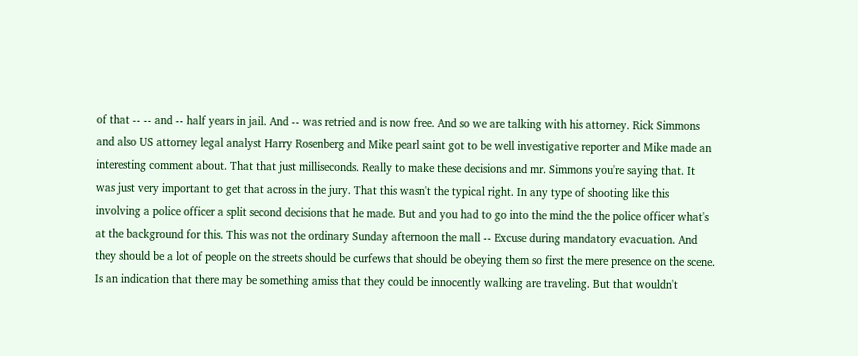of that -- -- and -- half years in jail. And -- was retried and is now free. And so we are talking with his attorney. Rick Simmons and also US attorney legal analyst Harry Rosenberg and Mike pearl saint got to be well investigative reporter and Mike made an interesting comment about. That that just milliseconds. Really to make these decisions and mr. Simmons you're saying that. It was just very important to get that across in the jury. That this wasn't the typical right. In any type of shooting like this involving a police officer a split second decisions that he made. But and you had to go into the mind the the police officer what's at the background for this. This was not the ordinary Sunday afternoon the mall -- Excuse during mandatory evacuation. And they should be a lot of people on the streets should be curfews that should be obeying them so first the mere presence on the scene. Is an indication that there may be something amiss that they could be innocently walking are traveling. But that wouldn't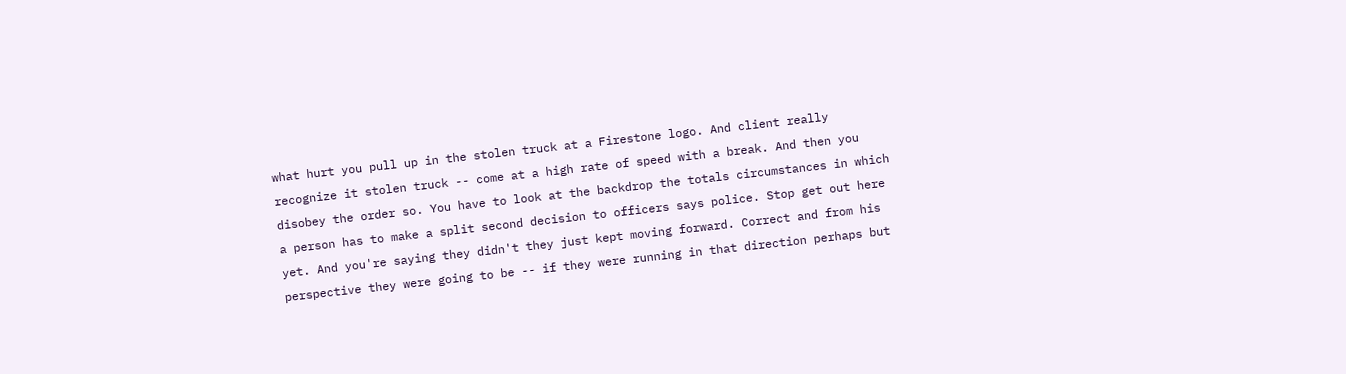what hurt you pull up in the stolen truck at a Firestone logo. And client really recognize it stolen truck -- come at a high rate of speed with a break. And then you disobey the order so. You have to look at the backdrop the totals circumstances in which a person has to make a split second decision to officers says police. Stop get out here yet. And you're saying they didn't they just kept moving forward. Correct and from his perspective they were going to be -- if they were running in that direction perhaps but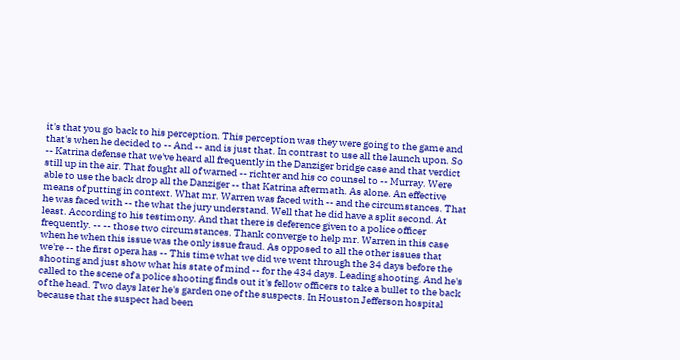it's that you go back to his perception. This perception was they were going to the game and that's when he decided to -- And -- and is just that. In contrast to use all the launch upon. So -- Katrina defense that we've heard all frequently in the Danziger bridge case and that verdict still up in the air. That fought all of warned -- richter and his co counsel to -- Murray. Were able to use the back drop all the Danziger -- that Katrina aftermath. As alone. An effective means of putting in context. What mr. Warren was faced with -- and the circumstances. That he was faced with -- the what the jury understand. Well that he did have a split second. At least. According to his testimony. And that there is deference given to a police officer frequently. -- -- those two circumstances. Thank converge to help mr. Warren in this case when he when this issue was the only issue fraud. As opposed to all the other issues that we're -- the first opera has -- This time what we did we went through the 34 days before the shooting and just show what his state of mind -- for the 434 days. Leading shooting. And he's called to the scene of a police shooting finds out it's fellow officers to take a bullet to the back of the head. Two days later he's garden one of the suspects. In Houston Jefferson hospital because that the suspect had been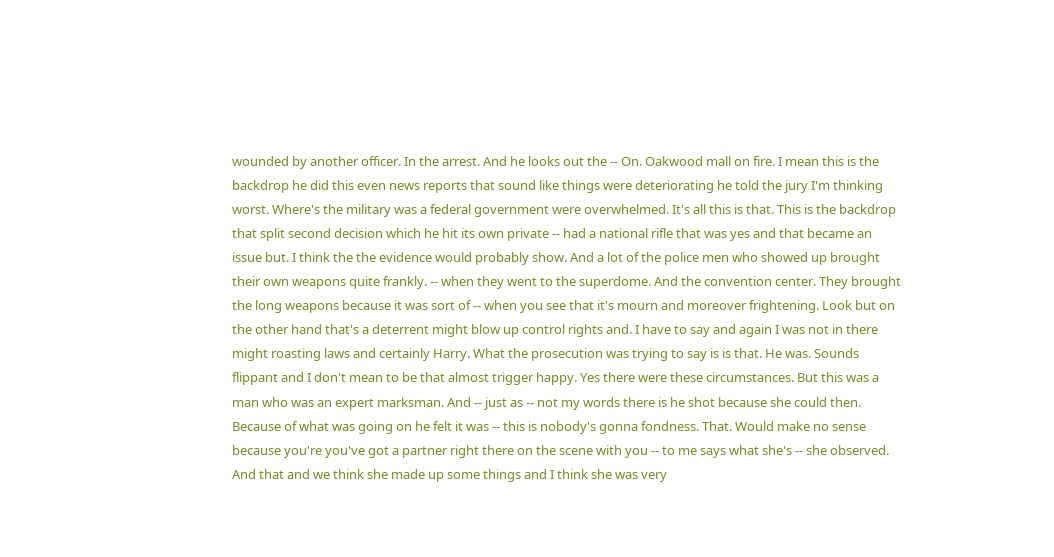wounded by another officer. In the arrest. And he looks out the -- On. Oakwood mall on fire. I mean this is the backdrop he did this even news reports that sound like things were deteriorating he told the jury I'm thinking worst. Where's the military was a federal government were overwhelmed. It's all this is that. This is the backdrop that split second decision which he hit its own private -- had a national rifle that was yes and that became an issue but. I think the the evidence would probably show. And a lot of the police men who showed up brought their own weapons quite frankly. -- when they went to the superdome. And the convention center. They brought the long weapons because it was sort of -- when you see that it's mourn and moreover frightening. Look but on the other hand that's a deterrent might blow up control rights and. I have to say and again I was not in there might roasting laws and certainly Harry. What the prosecution was trying to say is is that. He was. Sounds flippant and I don't mean to be that almost trigger happy. Yes there were these circumstances. But this was a man who was an expert marksman. And -- just as -- not my words there is he shot because she could then. Because of what was going on he felt it was -- this is nobody's gonna fondness. That. Would make no sense because you're you've got a partner right there on the scene with you -- to me says what she's -- she observed. And that and we think she made up some things and I think she was very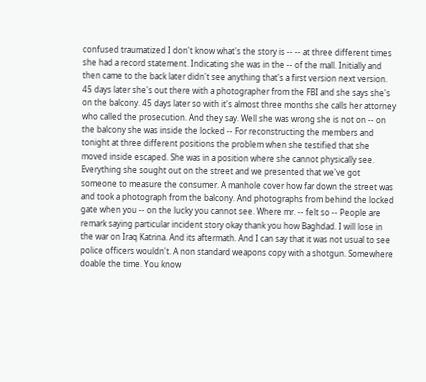confused traumatized I don't know what's the story is -- -- at three different times she had a record statement. Indicating she was in the -- of the mall. Initially and then came to the back later didn't see anything that's a first version next version. 45 days later she's out there with a photographer from the FBI and she says she's on the balcony. 45 days later so with it's almost three months she calls her attorney who called the prosecution. And they say. Well she was wrong she is not on -- on the balcony she was inside the locked -- For reconstructing the members and tonight at three different positions the problem when she testified that she moved inside escaped. She was in a position where she cannot physically see. Everything she sought out on the street and we presented that we've got someone to measure the consumer. A manhole cover how far down the street was and took a photograph from the balcony. And photographs from behind the locked gate when you -- on the lucky you cannot see. Where mr. -- felt so -- People are remark saying particular incident story okay thank you how Baghdad. I will lose in the war on Iraq Katrina. And its aftermath. And I can say that it was not usual to see police officers wouldn't. A non standard weapons copy with a shotgun. Somewhere doable the time. You know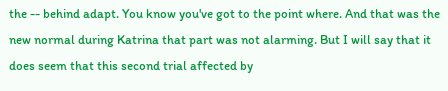the -- behind adapt. You know you've got to the point where. And that was the new normal during Katrina that part was not alarming. But I will say that it does seem that this second trial affected by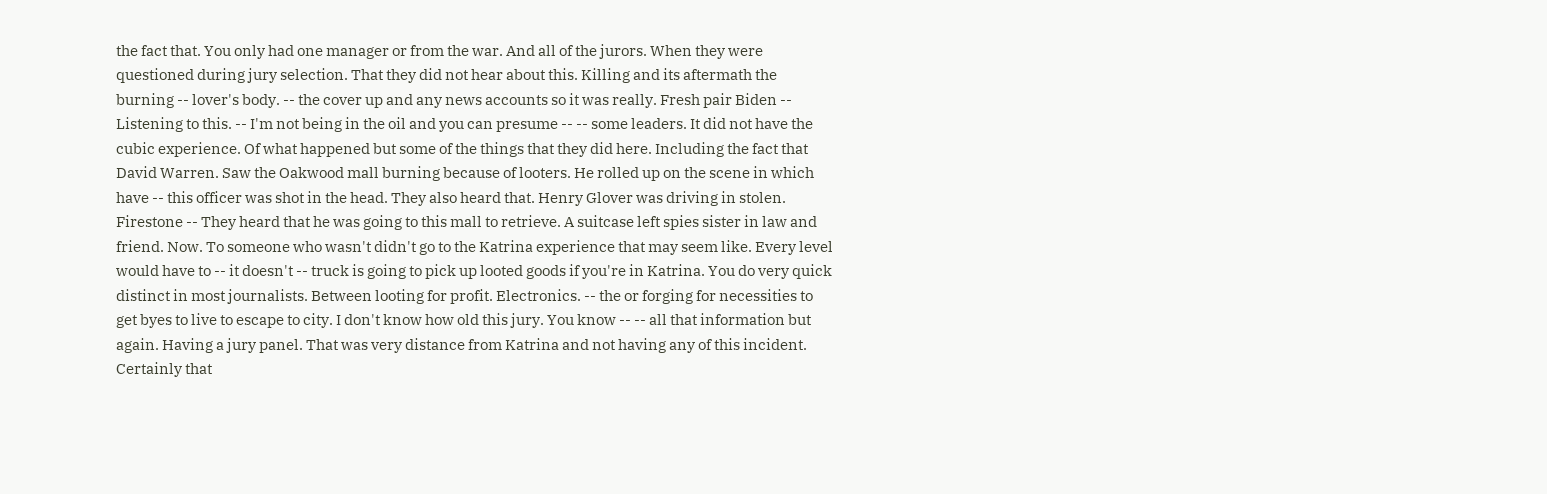the fact that. You only had one manager or from the war. And all of the jurors. When they were questioned during jury selection. That they did not hear about this. Killing and its aftermath the burning -- lover's body. -- the cover up and any news accounts so it was really. Fresh pair Biden -- Listening to this. -- I'm not being in the oil and you can presume -- -- some leaders. It did not have the cubic experience. Of what happened but some of the things that they did here. Including the fact that David Warren. Saw the Oakwood mall burning because of looters. He rolled up on the scene in which have -- this officer was shot in the head. They also heard that. Henry Glover was driving in stolen. Firestone -- They heard that he was going to this mall to retrieve. A suitcase left spies sister in law and friend. Now. To someone who wasn't didn't go to the Katrina experience that may seem like. Every level would have to -- it doesn't -- truck is going to pick up looted goods if you're in Katrina. You do very quick distinct in most journalists. Between looting for profit. Electronics. -- the or forging for necessities to get byes to live to escape to city. I don't know how old this jury. You know -- -- all that information but again. Having a jury panel. That was very distance from Katrina and not having any of this incident. Certainly that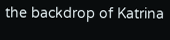the backdrop of Katrina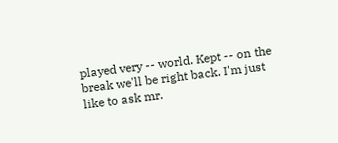played very -- world. Kept -- on the break we'll be right back. I'm just like to ask mr.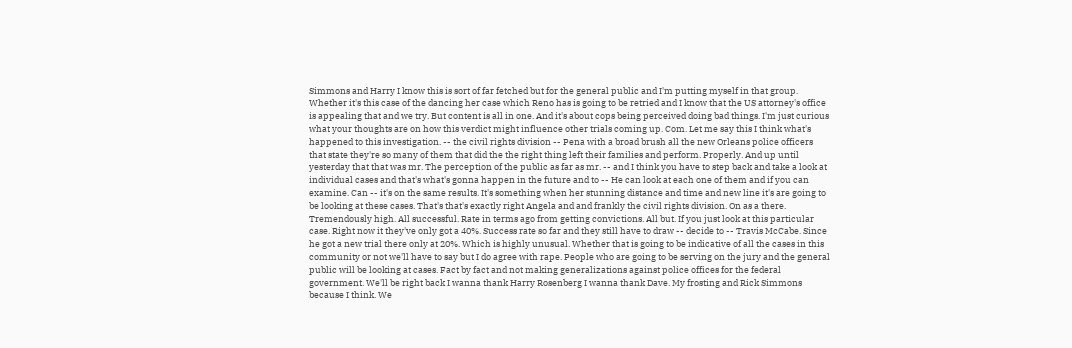Simmons and Harry I know this is sort of far fetched but for the general public and I'm putting myself in that group. Whether it's this case of the dancing her case which Reno has is going to be retried and I know that the US attorney's office is appealing that and we try. But content is all in one. And it's about cops being perceived doing bad things. I'm just curious what your thoughts are on how this verdict might influence other trials coming up. Com. Let me say this I think what's happened to this investigation. -- the civil rights division -- Pena with a broad brush all the new Orleans police officers that state they're so many of them that did the the right thing left their families and perform. Properly. And up until yesterday that that was mr. The perception of the public as far as mr. -- and I think you have to step back and take a look at individual cases and that's what's gonna happen in the future and to -- He can look at each one of them and if you can examine. Can -- it's on the same results. It's something when her stunning distance and time and new line it's are going to be looking at these cases. That's that's exactly right Angela and and frankly the civil rights division. On as a there. Tremendously high. All successful. Rate in terms ago from getting convictions. All but. If you just look at this particular case. Right now it they've only got a 40%. Success rate so far and they still have to draw -- decide to -- Travis McCabe. Since he got a new trial there only at 20%. Which is highly unusual. Whether that is going to be indicative of all the cases in this community or not we'll have to say but I do agree with rape. People who are going to be serving on the jury and the general public will be looking at cases. Fact by fact and not making generalizations against police offices for the federal government. We'll be right back I wanna thank Harry Rosenberg I wanna thank Dave. My frosting and Rick Simmons because I think. We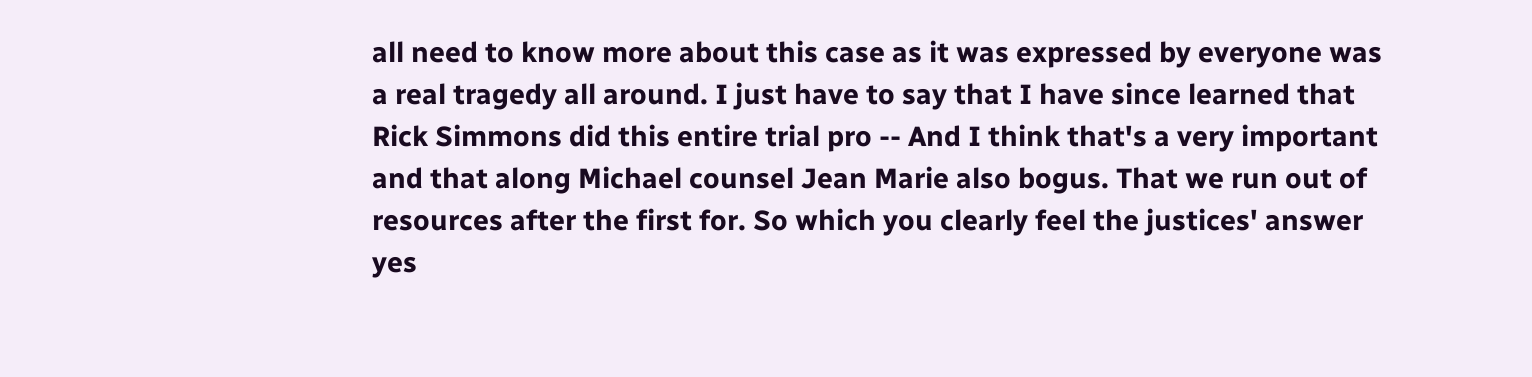all need to know more about this case as it was expressed by everyone was a real tragedy all around. I just have to say that I have since learned that Rick Simmons did this entire trial pro -- And I think that's a very important and that along Michael counsel Jean Marie also bogus. That we run out of resources after the first for. So which you clearly feel the justices' answer yes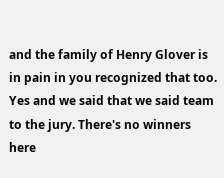and the family of Henry Glover is in pain in you recognized that too. Yes and we said that we said team to the jury. There's no winners here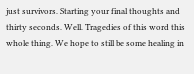just survivors. Starting your final thoughts and thirty seconds. Well. Tragedies of this word this whole thing. We hope to still be some healing in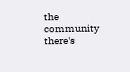the community there's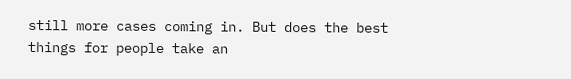still more cases coming in. But does the best things for people take an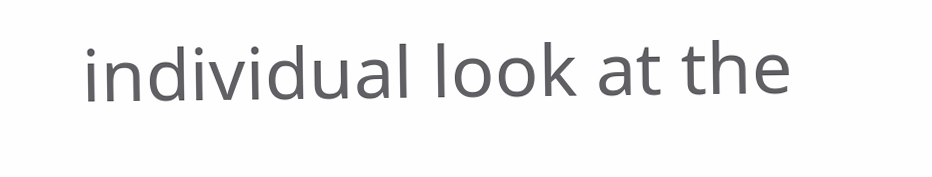individual look at the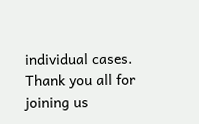individual cases. Thank you all for joining us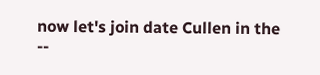now let's join date Cullen in the --